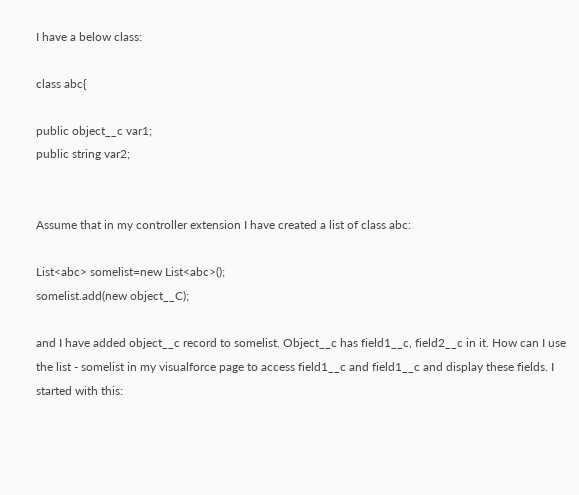I have a below class:

class abc{

public object__c var1;
public string var2;


Assume that in my controller extension I have created a list of class abc:

List<abc> somelist=new List<abc>();
somelist.add(new object__C);

and I have added object__c record to somelist. Object__c has field1__c, field2__c in it. How can I use the list - somelist in my visualforce page to access field1__c and field1__c and display these fields. I started with this: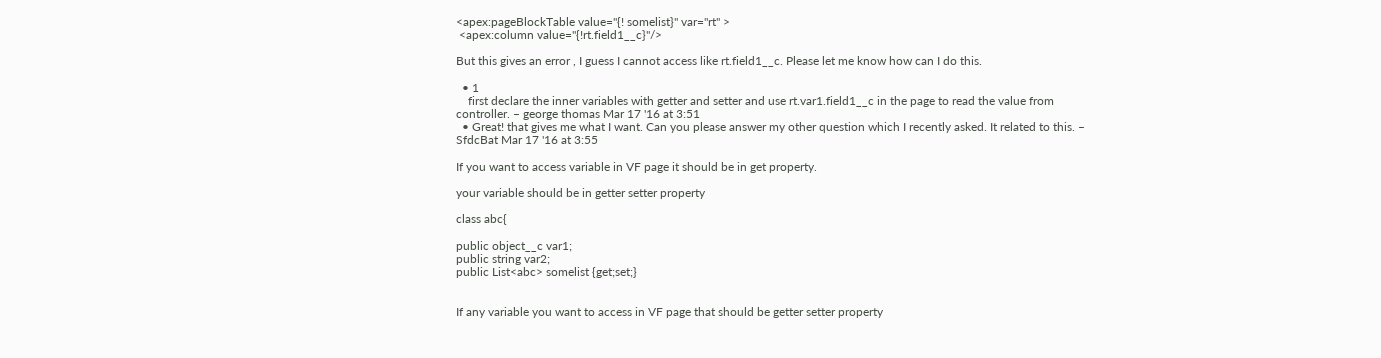<apex:pageBlockTable value="{! somelist}" var="rt" >
 <apex:column value="{!rt.field1__c}"/>

But this gives an error , I guess I cannot access like rt.field1__c. Please let me know how can I do this.

  • 1
    first declare the inner variables with getter and setter and use rt.var1.field1__c in the page to read the value from controller. – george thomas Mar 17 '16 at 3:51
  • Great! that gives me what I want. Can you please answer my other question which I recently asked. It related to this. – SfdcBat Mar 17 '16 at 3:55

If you want to access variable in VF page it should be in get property.

your variable should be in getter setter property

class abc{

public object__c var1;
public string var2;
public List<abc> somelist {get;set;}


If any variable you want to access in VF page that should be getter setter property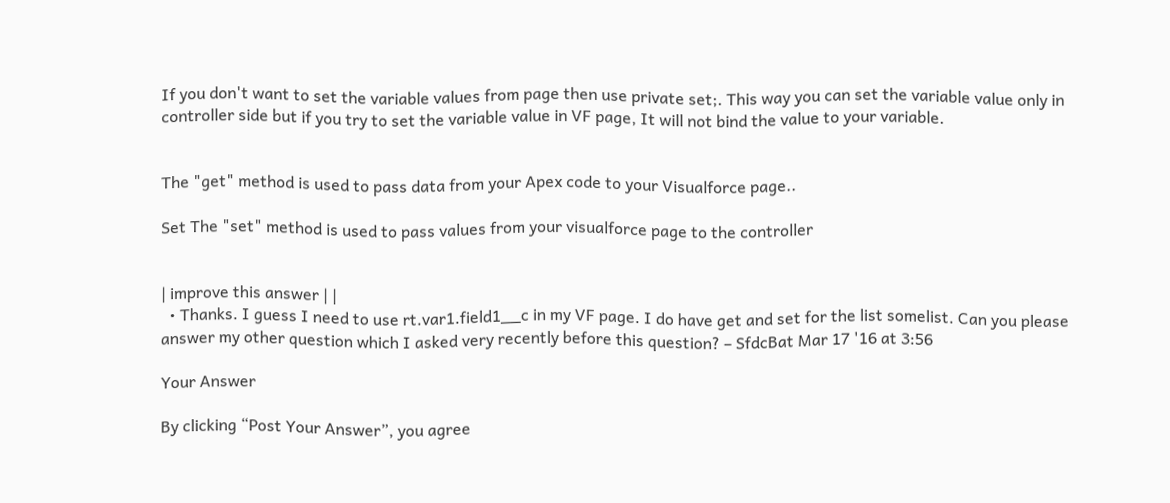If you don't want to set the variable values from page then use private set;. This way you can set the variable value only in controller side but if you try to set the variable value in VF page, It will not bind the value to your variable.


The "get" method is used to pass data from your Apex code to your Visualforce page..

Set The "set" method is used to pass values from your visualforce page to the controller


| improve this answer | |
  • Thanks. I guess I need to use rt.var1.field1__c in my VF page. I do have get and set for the list somelist. Can you please answer my other question which I asked very recently before this question? – SfdcBat Mar 17 '16 at 3:56

Your Answer

By clicking “Post Your Answer”, you agree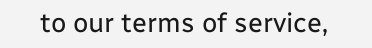to our terms of service,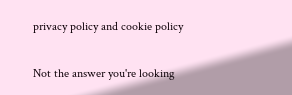privacy policy and cookie policy

Not the answer you're looking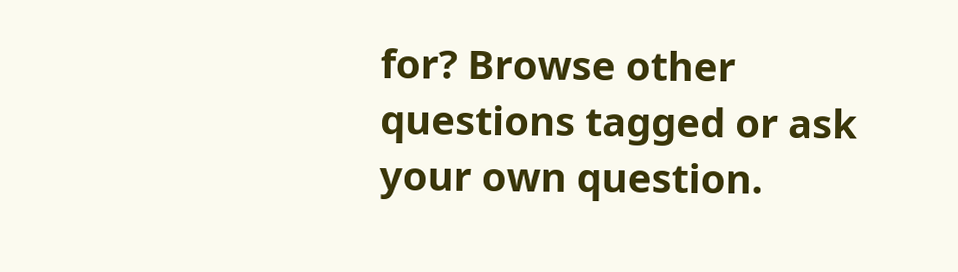for? Browse other questions tagged or ask your own question.